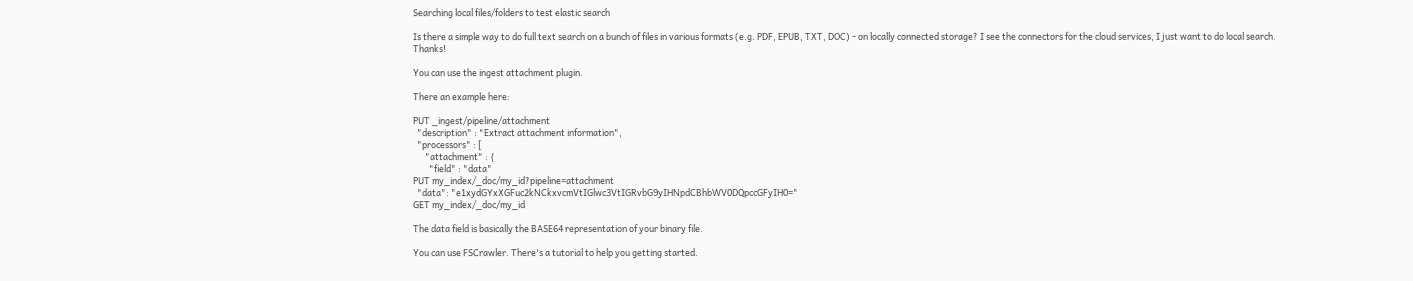Searching local files/folders to test elastic search

Is there a simple way to do full text search on a bunch of files in various formats (e.g. PDF, EPUB, TXT, DOC) - on locally connected storage? I see the connectors for the cloud services, I just want to do local search. Thanks!

You can use the ingest attachment plugin.

There an example here:

PUT _ingest/pipeline/attachment
  "description" : "Extract attachment information",
  "processors" : [
      "attachment" : {
        "field" : "data"
PUT my_index/_doc/my_id?pipeline=attachment
  "data": "e1xydGYxXGFuc2kNCkxvcmVtIGlwc3VtIGRvbG9yIHNpdCBhbWV0DQpccGFyIH0="
GET my_index/_doc/my_id

The data field is basically the BASE64 representation of your binary file.

You can use FSCrawler. There's a tutorial to help you getting started.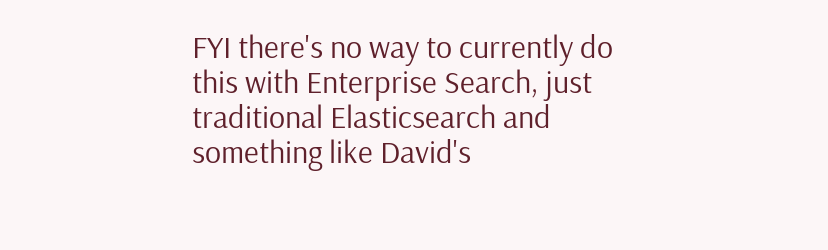FYI there's no way to currently do this with Enterprise Search, just traditional Elasticsearch and something like David's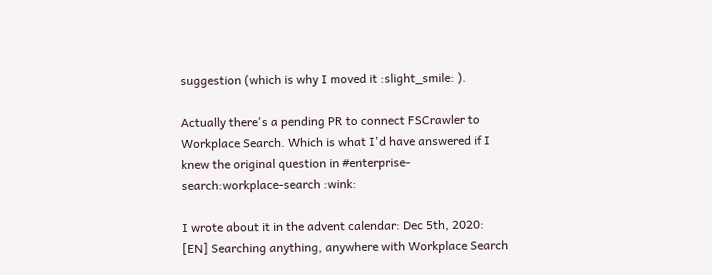suggestion (which is why I moved it :slight_smile: ).

Actually there's a pending PR to connect FSCrawler to Workplace Search. Which is what I'd have answered if I knew the original question in #enterprise-search:workplace-search :wink:

I wrote about it in the advent calendar: Dec 5th, 2020: [EN] Searching anything, anywhere with Workplace Search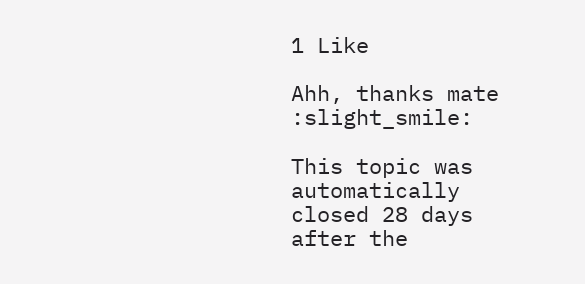1 Like

Ahh, thanks mate :slight_smile:

This topic was automatically closed 28 days after the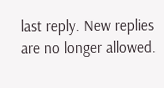last reply. New replies are no longer allowed.